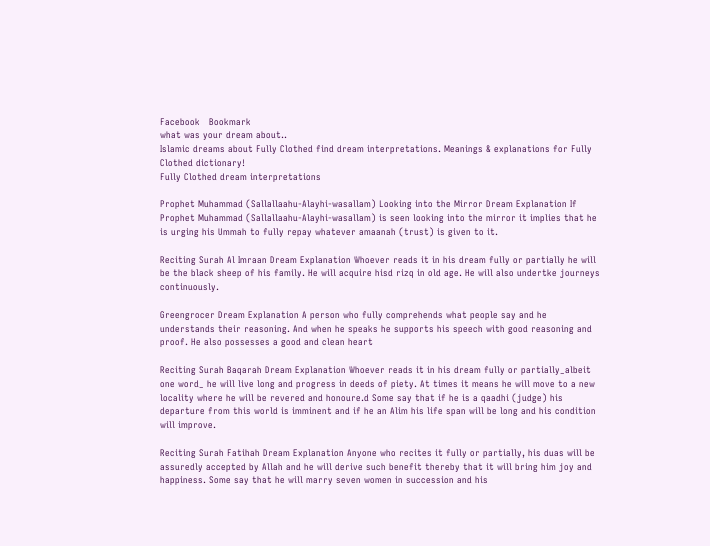Facebook   Bookmark
what was your dream about..
Islamic dreams about Fully Clothed find dream interpretations. Meanings & explanations for Fully Clothed dictionary!
Fully Clothed dream interpretations

Prophet Muhammad (Sallallaahu-Alayhi-wasallam) Looking into the Mirror Dream Explanation If Prophet Muhammad (Sallallaahu-Alayhi-wasallam) is seen looking into the mirror it implies that he is urging his Ummah to fully repay whatever amaanah (trust) is given to it.

Reciting Surah Al Imraan Dream Explanation Whoever reads it in his dream fully or partially he will be the black sheep of his family. He will acquire hisd rizq in old age. He will also undertke journeys continuously.

Greengrocer Dream Explanation A person who fully comprehends what people say and he understands their reasoning. And when he speaks he supports his speech with good reasoning and proof. He also possesses a good and clean heart

Reciting Surah Baqarah Dream Explanation Whoever reads it in his dream fully or partially_albeit one word_ he will live long and progress in deeds of piety. At times it means he will move to a new locality where he will be revered and honoure.d Some say that if he is a qaadhi (judge) his departure from this world is imminent and if he an Alim his life span will be long and his condition will improve.

Reciting Surah Fatihah Dream Explanation Anyone who recites it fully or partially, his duas will be assuredly accepted by Allah and he will derive such benefit thereby that it will bring him joy and happiness. Some say that he will marry seven women in succession and his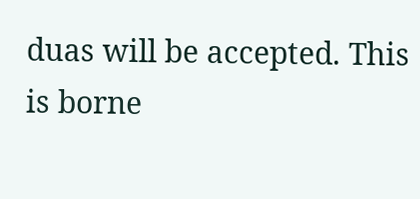duas will be accepted. This is borne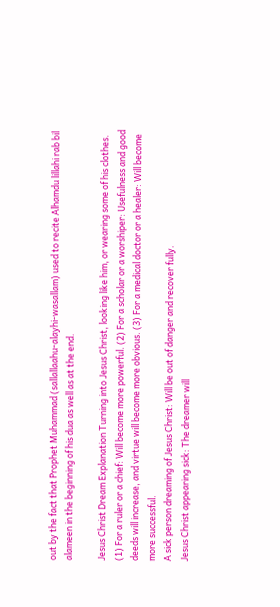out by the fact that Prophet Muhammad (sallallaahu-alayhi-wasallam) used to recite Alhamdu lillahi rab bil alameen in the beginning of his dua as well as at the end.

Jesus Christ Dream Explanation Turning into Jesus Christ, looking like him, or wearing some of his clothes. (1) For a ruler or a chief: Will become more powerful. (2) For a scholar or a worshiper: Usefulness and good deeds will increase, and virtue will become more obvious. (3) For a medical doctor or a healer: Will become more successful.
A sick person dreaming of Jesus Christ: Will be out of danger and recover fully.
Jesus Christ appearing sick: The dreamer will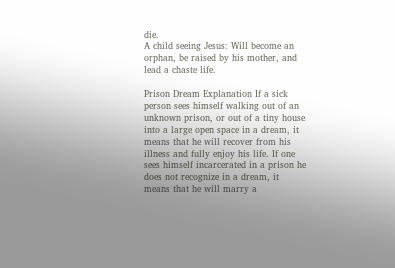die.
A child seeing Jesus: Will become an orphan, be raised by his mother, and lead a chaste life.

Prison Dream Explanation If a sick person sees himself walking out of an unknown prison, or out of a tiny house into a large open space in a dream, it means that he will recover from his illness and fully enjoy his life. If one sees himself incarcerated in a prison he does not recognize in a dream, it means that he will marry a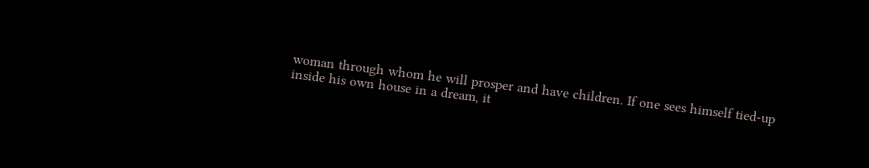woman through whom he will prosper and have children. If one sees himself tied-up inside his own house in a dream, it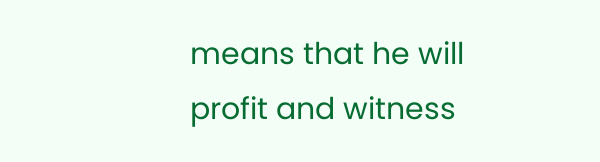means that he will profit and witness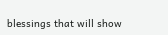blessings that will show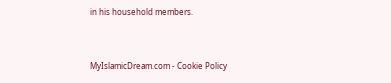in his household members.


MyIslamicDream.com - Cookie Policy